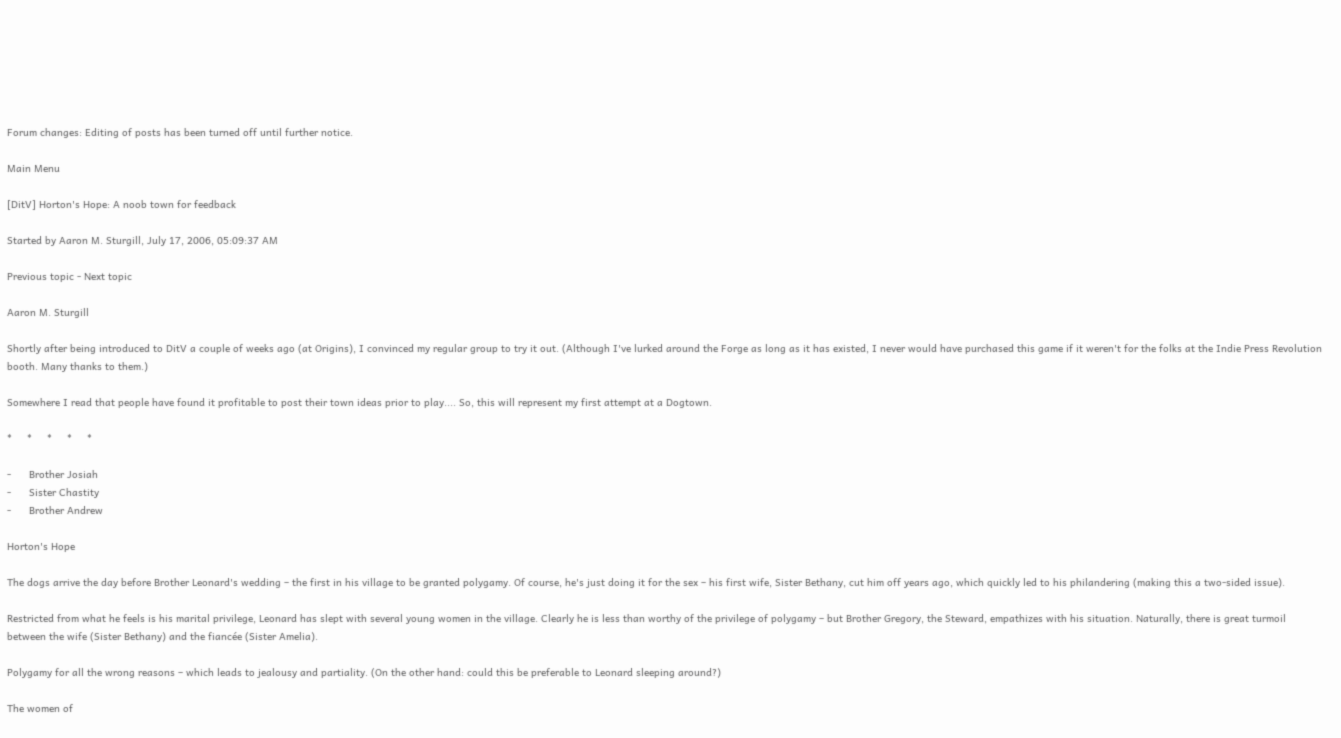Forum changes: Editing of posts has been turned off until further notice.

Main Menu

[DitV] Horton's Hope: A noob town for feedback

Started by Aaron M. Sturgill, July 17, 2006, 05:09:37 AM

Previous topic - Next topic

Aaron M. Sturgill

Shortly after being introduced to DitV a couple of weeks ago (at Origins), I convinced my regular group to try it out. (Although I've lurked around the Forge as long as it has existed, I never would have purchased this game if it weren't for the folks at the Indie Press Revolution booth. Many thanks to them.)

Somewhere I read that people have found it profitable to post their town ideas prior to play.... So, this will represent my first attempt at a Dogtown.

*     *     *     *     *

-      Brother Josiah
-      Sister Chastity
-      Brother Andrew

Horton's Hope

The dogs arrive the day before Brother Leonard's wedding – the first in his village to be granted polygamy. Of course, he's just doing it for the sex – his first wife, Sister Bethany, cut him off years ago, which quickly led to his philandering (making this a two-sided issue).

Restricted from what he feels is his marital privilege, Leonard has slept with several young women in the village. Clearly he is less than worthy of the privilege of polygamy – but Brother Gregory, the Steward, empathizes with his situation. Naturally, there is great turmoil between the wife (Sister Bethany) and the fiancée (Sister Amelia).

Polygamy for all the wrong reasons – which leads to jealousy and partiality. (On the other hand: could this be preferable to Leonard sleeping around?)

The women of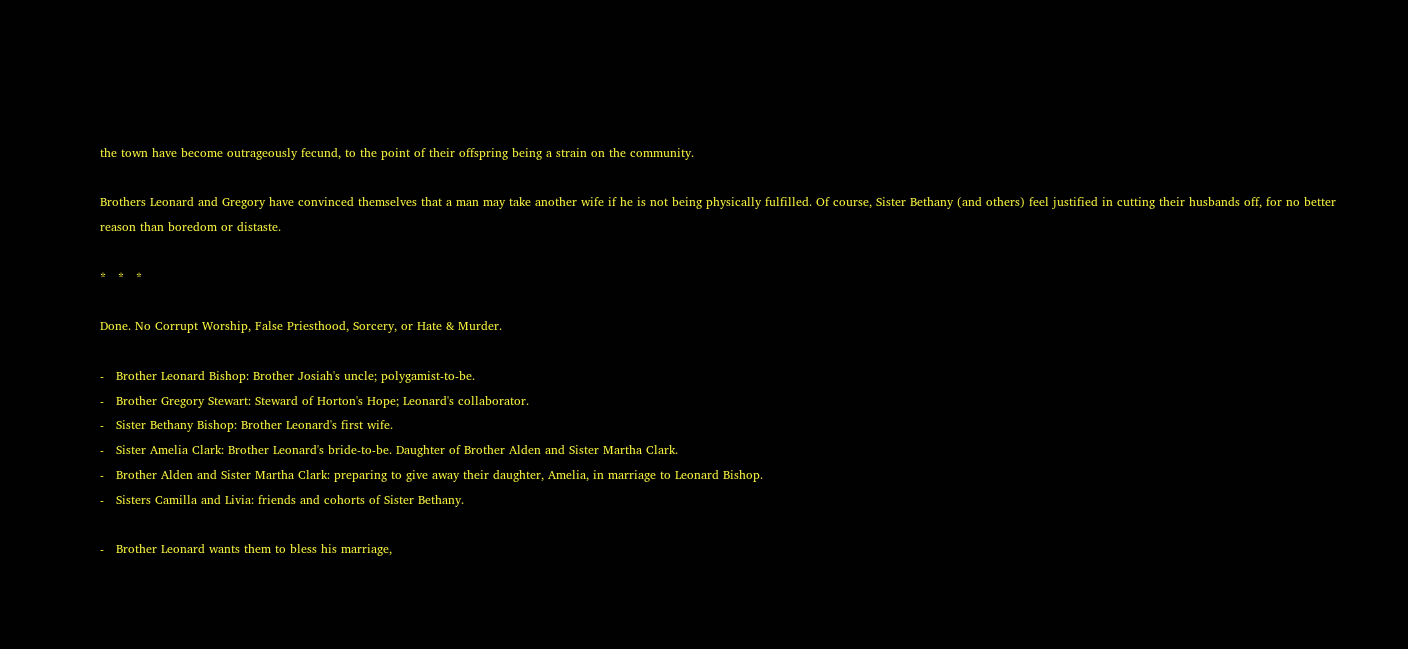the town have become outrageously fecund, to the point of their offspring being a strain on the community.

Brothers Leonard and Gregory have convinced themselves that a man may take another wife if he is not being physically fulfilled. Of course, Sister Bethany (and others) feel justified in cutting their husbands off, for no better reason than boredom or distaste.

*   *   *

Done. No Corrupt Worship, False Priesthood, Sorcery, or Hate & Murder.

-   Brother Leonard Bishop: Brother Josiah's uncle; polygamist-to-be.
-   Brother Gregory Stewart: Steward of Horton's Hope; Leonard's collaborator.
-   Sister Bethany Bishop: Brother Leonard's first wife.
-   Sister Amelia Clark: Brother Leonard's bride-to-be. Daughter of Brother Alden and Sister Martha Clark.
-   Brother Alden and Sister Martha Clark: preparing to give away their daughter, Amelia, in marriage to Leonard Bishop.
-   Sisters Camilla and Livia: friends and cohorts of Sister Bethany.

-   Brother Leonard wants them to bless his marriage,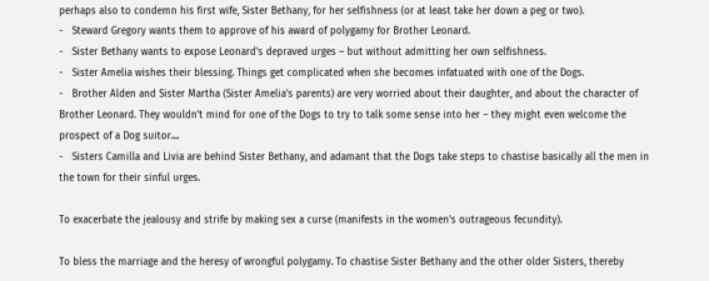perhaps also to condemn his first wife, Sister Bethany, for her selfishness (or at least take her down a peg or two).
-   Steward Gregory wants them to approve of his award of polygamy for Brother Leonard.
-   Sister Bethany wants to expose Leonard's depraved urges – but without admitting her own selfishness.
-   Sister Amelia wishes their blessing. Things get complicated when she becomes infatuated with one of the Dogs.
-   Brother Alden and Sister Martha (Sister Amelia's parents) are very worried about their daughter, and about the character of Brother Leonard. They wouldn't mind for one of the Dogs to try to talk some sense into her – they might even welcome the prospect of a Dog suitor....
-   Sisters Camilla and Livia are behind Sister Bethany, and adamant that the Dogs take steps to chastise basically all the men in the town for their sinful urges.

To exacerbate the jealousy and strife by making sex a curse (manifests in the women's outrageous fecundity).

To bless the marriage and the heresy of wrongful polygamy. To chastise Sister Bethany and the other older Sisters, thereby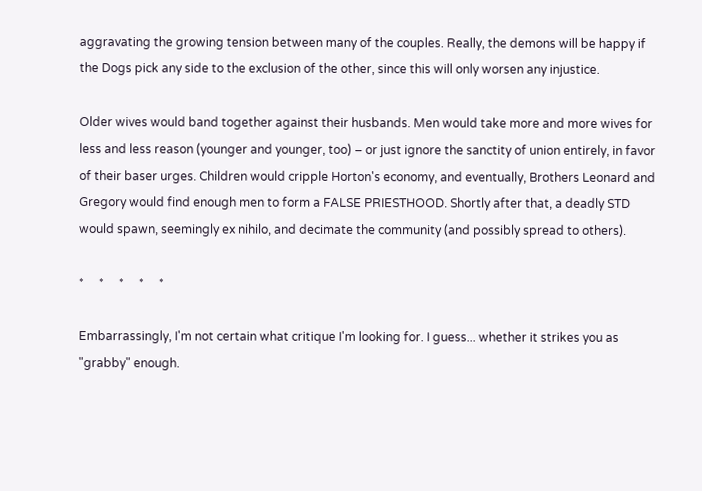aggravating the growing tension between many of the couples. Really, the demons will be happy if the Dogs pick any side to the exclusion of the other, since this will only worsen any injustice.

Older wives would band together against their husbands. Men would take more and more wives for less and less reason (younger and younger, too) – or just ignore the sanctity of union entirely, in favor of their baser urges. Children would cripple Horton's economy, and eventually, Brothers Leonard and Gregory would find enough men to form a FALSE PRIESTHOOD. Shortly after that, a deadly STD would spawn, seemingly ex nihilo, and decimate the community (and possibly spread to others).

*     *     *     *     *

Embarrassingly, I'm not certain what critique I'm looking for. I guess... whether it strikes you as "grabby" enough.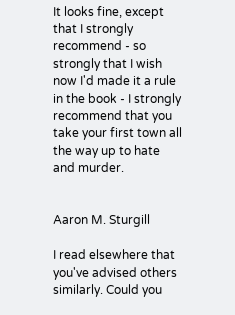It looks fine, except that I strongly recommend - so strongly that I wish now I'd made it a rule in the book - I strongly recommend that you take your first town all the way up to hate and murder.


Aaron M. Sturgill

I read elsewhere that you've advised others similarly. Could you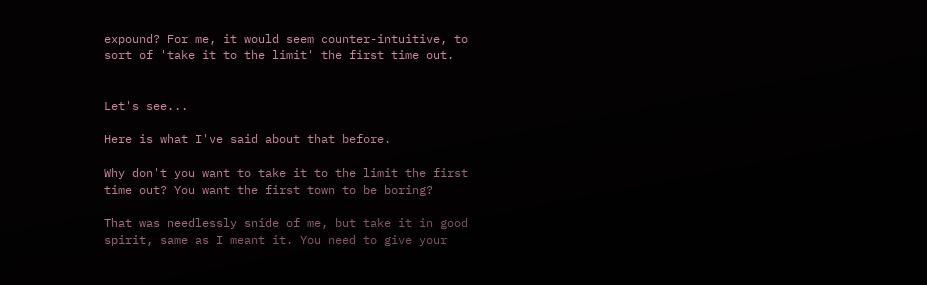expound? For me, it would seem counter-intuitive, to sort of 'take it to the limit' the first time out.


Let's see...

Here is what I've said about that before.

Why don't you want to take it to the limit the first time out? You want the first town to be boring?

That was needlessly snide of me, but take it in good spirit, same as I meant it. You need to give your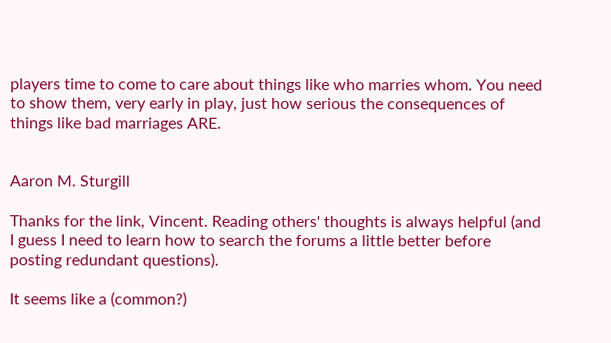players time to come to care about things like who marries whom. You need to show them, very early in play, just how serious the consequences of things like bad marriages ARE.


Aaron M. Sturgill

Thanks for the link, Vincent. Reading others' thoughts is always helpful (and I guess I need to learn how to search the forums a little better before posting redundant questions).

It seems like a (common?)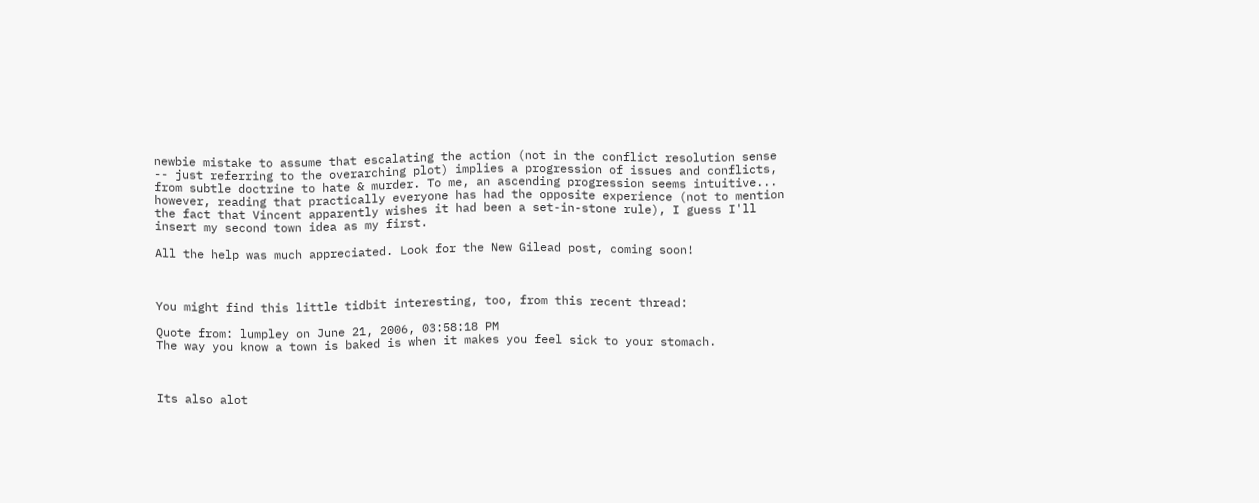newbie mistake to assume that escalating the action (not in the conflict resolution sense -- just referring to the overarching plot) implies a progression of issues and conflicts, from subtle doctrine to hate & murder. To me, an ascending progression seems intuitive... however, reading that practically everyone has had the opposite experience (not to mention the fact that Vincent apparently wishes it had been a set-in-stone rule), I guess I'll insert my second town idea as my first.

All the help was much appreciated. Look for the New Gilead post, coming soon!



You might find this little tidbit interesting, too, from this recent thread:

Quote from: lumpley on June 21, 2006, 03:58:18 PM
The way you know a town is baked is when it makes you feel sick to your stomach.



Its also alot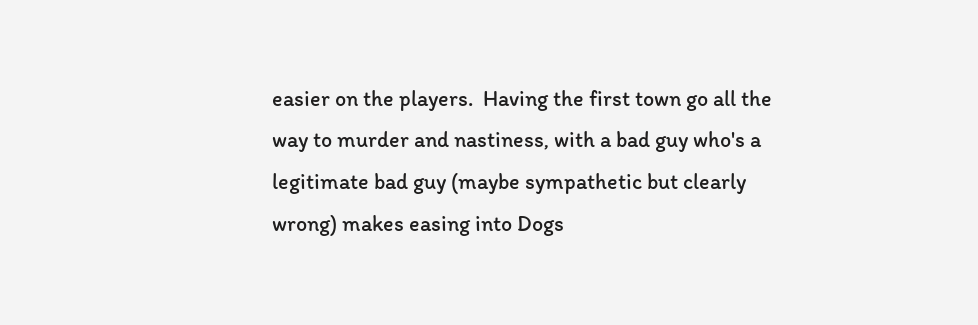easier on the players.  Having the first town go all the way to murder and nastiness, with a bad guy who's a legitimate bad guy (maybe sympathetic but clearly wrong) makes easing into Dogs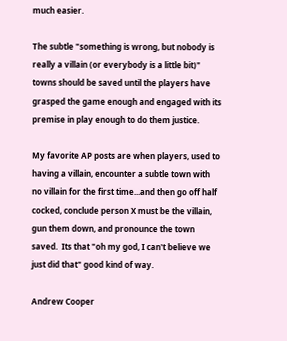much easier.

The subtle "something is wrong, but nobody is really a villain (or everybody is a little bit)" towns should be saved until the players have grasped the game enough and engaged with its premise in play enough to do them justice.

My favorite AP posts are when players, used to having a villain, encounter a subtle town with no villain for the first time...and then go off half cocked, conclude person X must be the villain, gun them down, and pronounce the town saved.  Its that "oh my god, I can't believe we just did that" good kind of way.

Andrew Cooper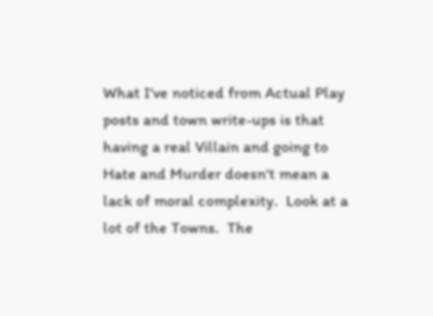What I've noticed from Actual Play posts and town write-ups is that having a real Villain and going to Hate and Murder doesn't mean a lack of moral complexity.  Look at a lot of the Towns.  The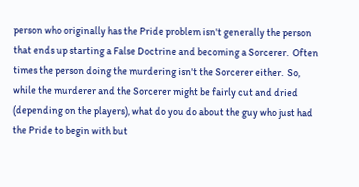person who originally has the Pride problem isn't generally the person that ends up starting a False Doctrine and becoming a Sorcerer.  Often times the person doing the murdering isn't the Sorcerer either.  So, while the murderer and the Sorcerer might be fairly cut and dried (depending on the players), what do you do about the guy who just had the Pride to begin with but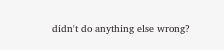didn't do anything else wrong?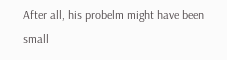After all, his probelm might have been small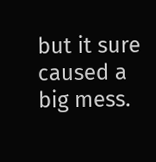but it sure caused a big mess.